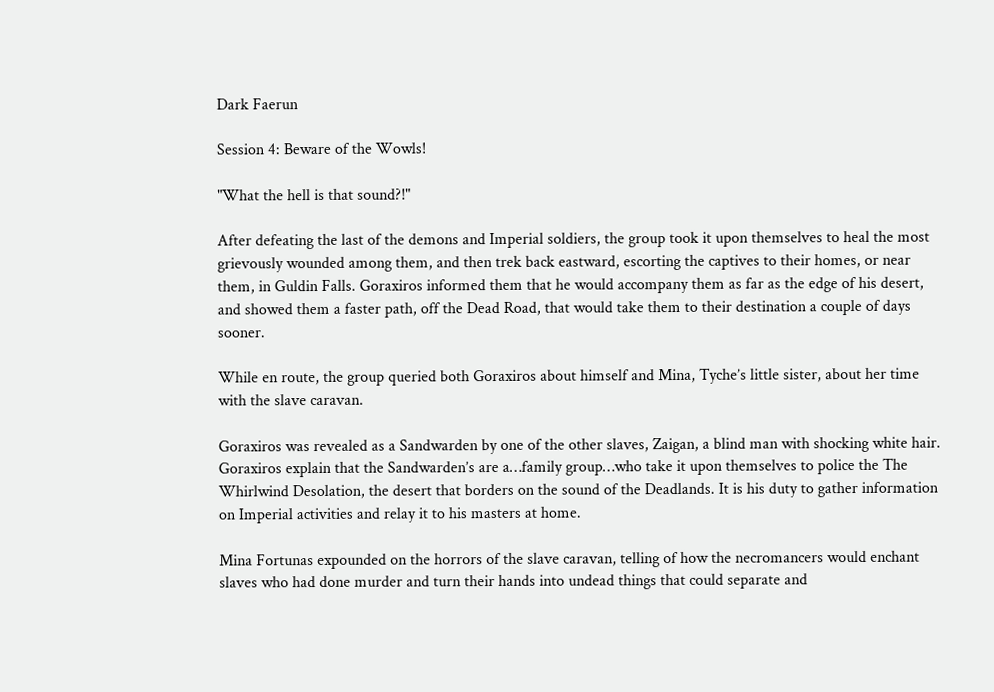Dark Faerun

Session 4: Beware of the Wowls!

"What the hell is that sound?!"

After defeating the last of the demons and Imperial soldiers, the group took it upon themselves to heal the most grievously wounded among them, and then trek back eastward, escorting the captives to their homes, or near them, in Guldin Falls. Goraxiros informed them that he would accompany them as far as the edge of his desert, and showed them a faster path, off the Dead Road, that would take them to their destination a couple of days sooner.

While en route, the group queried both Goraxiros about himself and Mina, Tyche’s little sister, about her time with the slave caravan.

Goraxiros was revealed as a Sandwarden by one of the other slaves, Zaigan, a blind man with shocking white hair. Goraxiros explain that the Sandwarden’s are a…family group…who take it upon themselves to police the The Whirlwind Desolation, the desert that borders on the sound of the Deadlands. It is his duty to gather information on Imperial activities and relay it to his masters at home.

Mina Fortunas expounded on the horrors of the slave caravan, telling of how the necromancers would enchant slaves who had done murder and turn their hands into undead things that could separate and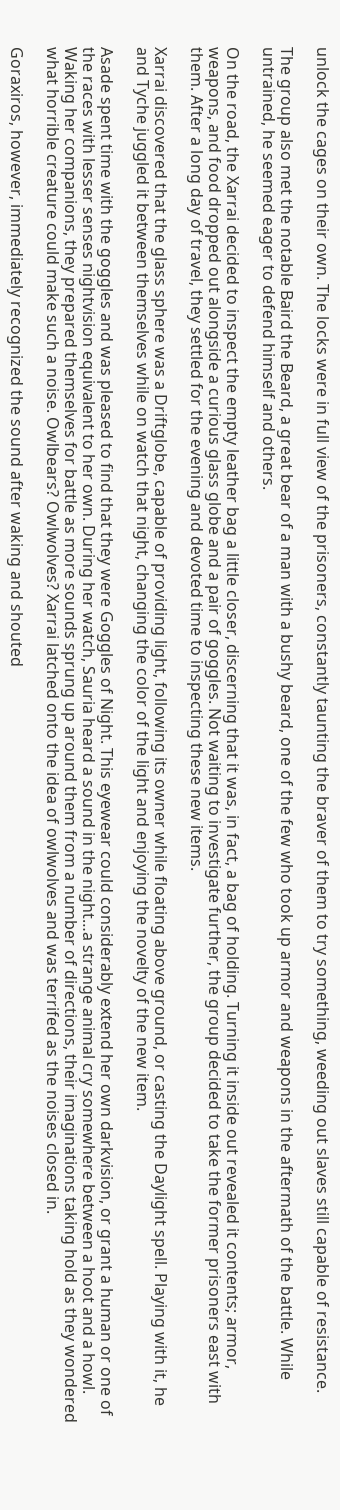unlock the cages on their own. The locks were in full view of the prisoners, constantly taunting the braver of them to try something, weeding out slaves still capable of resistance.

The group also met the notable Baird the Beard, a great bear of a man with a bushy beard, one of the few who took up armor and weapons in the aftermath of the battle. While untrained, he seemed eager to defend himself and others.

On the road, the Xarrai decided to inspect the empty leather bag a little closer, discerning that it was, in fact, a bag of holding. Turning it inside out revealed it contents; armor, weapons, and food dropped out alongside a curious glass globe and a pair of goggles. Not waiting to investigate further, the group decided to take the former prisoners east with them. After a long day of travel, they settled for the evening and devoted time to inspecting these new items.

Xarrai discovered that the glass sphere was a Driftglobe, capable of providing light, following its owner while floating above ground, or casting the Daylight spell. Playing with it, he and Tyche juggled it between themselves while on watch that night, changing the color of the light and enjoying the novelty of the new item.

Asade spent time with the goggles and was pleased to find that they were Goggles of Night. This eyewear could considerably extend her own darkvision, or grant a human or one of the races with lesser senses nightvision equivalent to her own. During her watch, Sauria heard a sound in the night…a strange animal cry somewhere between a hoot and a howl. Waking her companions, they prepared themselves for battle as more sounds sprung up around them from a number of directions, their imaginations taking hold as they wondered what horrible creature could make such a noise. Owlbears? Owlwolves? Xarrai latched onto the idea of owlwolves and was terrifed as the noises closed in.

Goraxiros, however, immediately recognized the sound after waking and shouted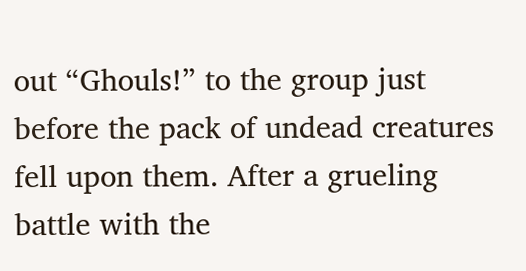out “Ghouls!” to the group just before the pack of undead creatures fell upon them. After a grueling battle with the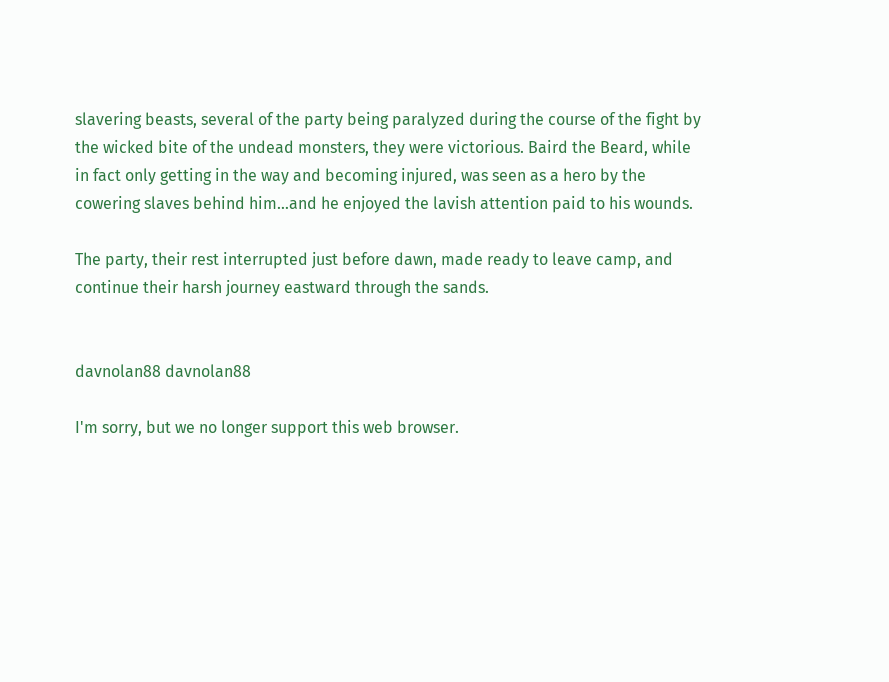slavering beasts, several of the party being paralyzed during the course of the fight by the wicked bite of the undead monsters, they were victorious. Baird the Beard, while in fact only getting in the way and becoming injured, was seen as a hero by the cowering slaves behind him…and he enjoyed the lavish attention paid to his wounds.

The party, their rest interrupted just before dawn, made ready to leave camp, and continue their harsh journey eastward through the sands.


davnolan88 davnolan88

I'm sorry, but we no longer support this web browser.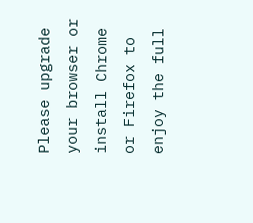Please upgrade your browser or install Chrome or Firefox to enjoy the full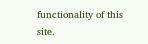functionality of this site.